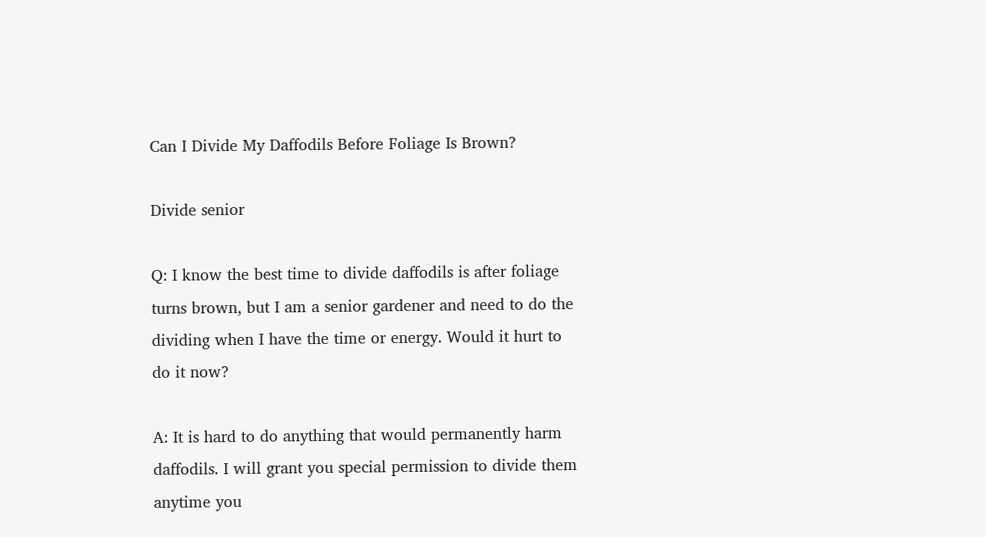Can I Divide My Daffodils Before Foliage Is Brown?

Divide senior

Q: I know the best time to divide daffodils is after foliage turns brown, but I am a senior gardener and need to do the dividing when I have the time or energy. Would it hurt to do it now?

A: It is hard to do anything that would permanently harm daffodils. I will grant you special permission to divide them anytime you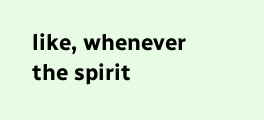like, whenever the spirit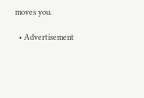moves you.

  • Advertisement